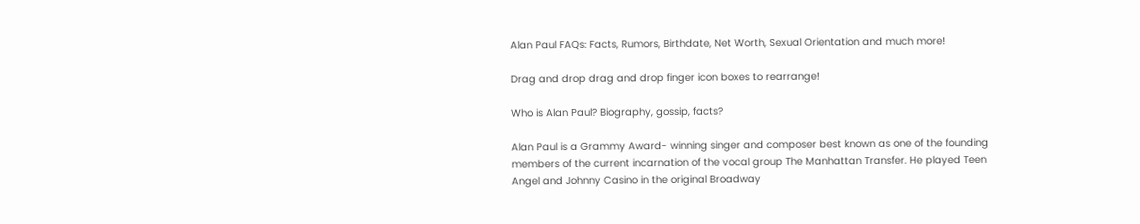Alan Paul FAQs: Facts, Rumors, Birthdate, Net Worth, Sexual Orientation and much more!

Drag and drop drag and drop finger icon boxes to rearrange!

Who is Alan Paul? Biography, gossip, facts?

Alan Paul is a Grammy Award- winning singer and composer best known as one of the founding members of the current incarnation of the vocal group The Manhattan Transfer. He played Teen Angel and Johnny Casino in the original Broadway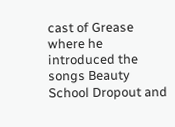cast of Grease where he introduced the songs Beauty School Dropout and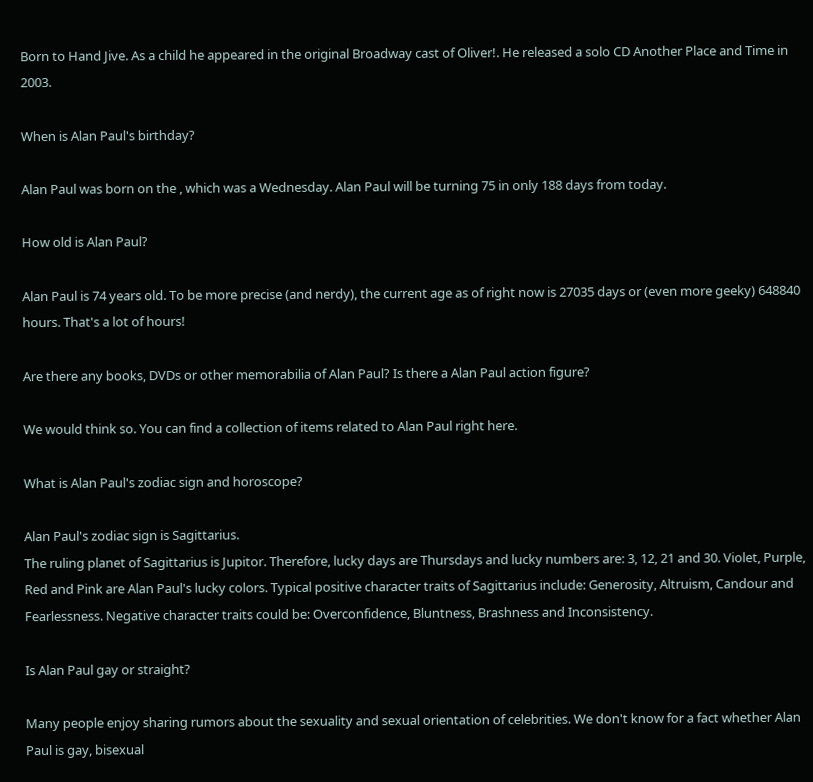Born to Hand Jive. As a child he appeared in the original Broadway cast of Oliver!. He released a solo CD Another Place and Time in 2003.

When is Alan Paul's birthday?

Alan Paul was born on the , which was a Wednesday. Alan Paul will be turning 75 in only 188 days from today.

How old is Alan Paul?

Alan Paul is 74 years old. To be more precise (and nerdy), the current age as of right now is 27035 days or (even more geeky) 648840 hours. That's a lot of hours!

Are there any books, DVDs or other memorabilia of Alan Paul? Is there a Alan Paul action figure?

We would think so. You can find a collection of items related to Alan Paul right here.

What is Alan Paul's zodiac sign and horoscope?

Alan Paul's zodiac sign is Sagittarius.
The ruling planet of Sagittarius is Jupitor. Therefore, lucky days are Thursdays and lucky numbers are: 3, 12, 21 and 30. Violet, Purple, Red and Pink are Alan Paul's lucky colors. Typical positive character traits of Sagittarius include: Generosity, Altruism, Candour and Fearlessness. Negative character traits could be: Overconfidence, Bluntness, Brashness and Inconsistency.

Is Alan Paul gay or straight?

Many people enjoy sharing rumors about the sexuality and sexual orientation of celebrities. We don't know for a fact whether Alan Paul is gay, bisexual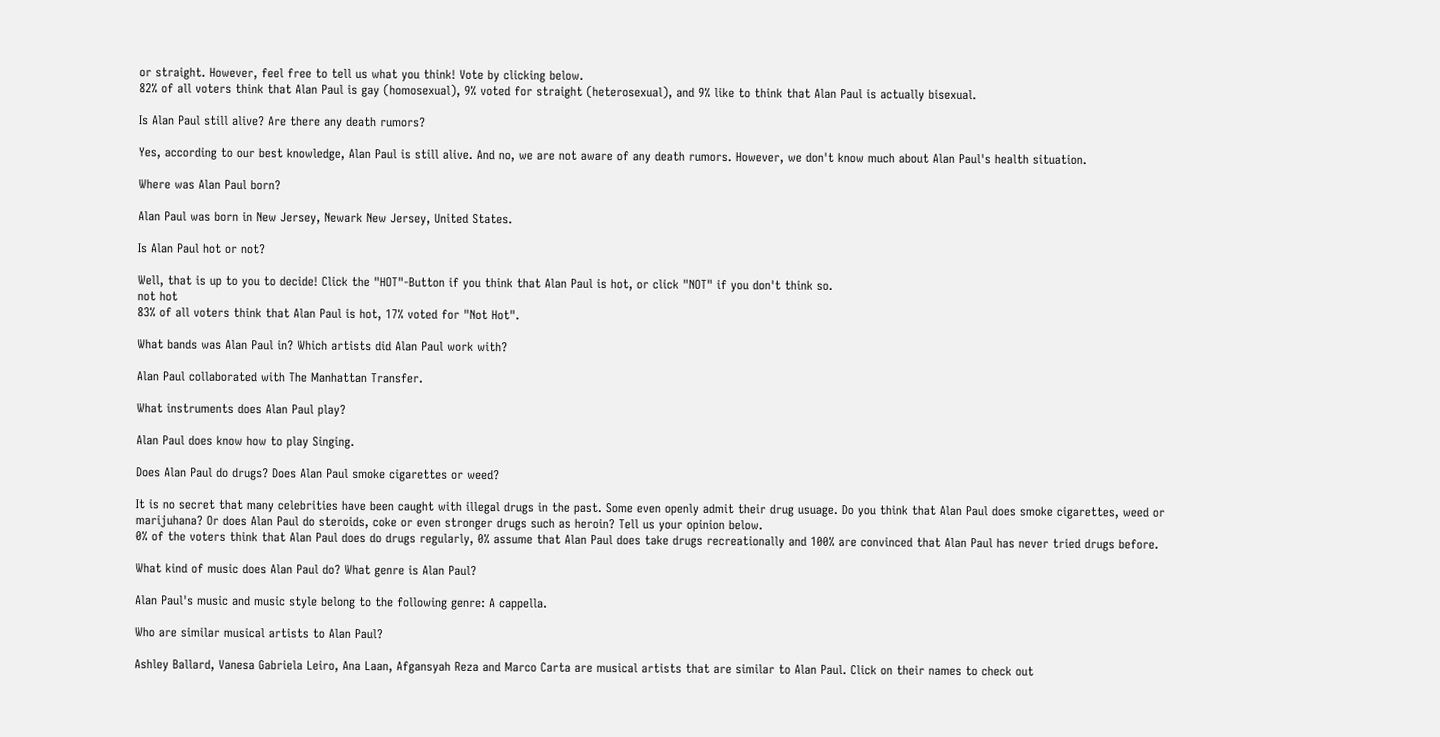or straight. However, feel free to tell us what you think! Vote by clicking below.
82% of all voters think that Alan Paul is gay (homosexual), 9% voted for straight (heterosexual), and 9% like to think that Alan Paul is actually bisexual.

Is Alan Paul still alive? Are there any death rumors?

Yes, according to our best knowledge, Alan Paul is still alive. And no, we are not aware of any death rumors. However, we don't know much about Alan Paul's health situation.

Where was Alan Paul born?

Alan Paul was born in New Jersey, Newark New Jersey, United States.

Is Alan Paul hot or not?

Well, that is up to you to decide! Click the "HOT"-Button if you think that Alan Paul is hot, or click "NOT" if you don't think so.
not hot
83% of all voters think that Alan Paul is hot, 17% voted for "Not Hot".

What bands was Alan Paul in? Which artists did Alan Paul work with?

Alan Paul collaborated with The Manhattan Transfer.

What instruments does Alan Paul play?

Alan Paul does know how to play Singing.

Does Alan Paul do drugs? Does Alan Paul smoke cigarettes or weed?

It is no secret that many celebrities have been caught with illegal drugs in the past. Some even openly admit their drug usuage. Do you think that Alan Paul does smoke cigarettes, weed or marijuhana? Or does Alan Paul do steroids, coke or even stronger drugs such as heroin? Tell us your opinion below.
0% of the voters think that Alan Paul does do drugs regularly, 0% assume that Alan Paul does take drugs recreationally and 100% are convinced that Alan Paul has never tried drugs before.

What kind of music does Alan Paul do? What genre is Alan Paul?

Alan Paul's music and music style belong to the following genre: A cappella.

Who are similar musical artists to Alan Paul?

Ashley Ballard, Vanesa Gabriela Leiro, Ana Laan, Afgansyah Reza and Marco Carta are musical artists that are similar to Alan Paul. Click on their names to check out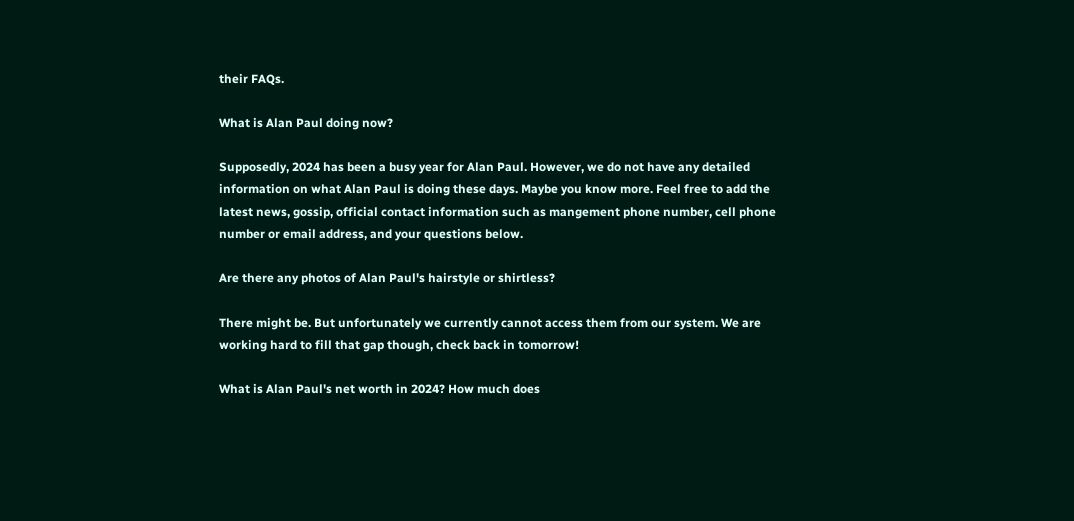their FAQs.

What is Alan Paul doing now?

Supposedly, 2024 has been a busy year for Alan Paul. However, we do not have any detailed information on what Alan Paul is doing these days. Maybe you know more. Feel free to add the latest news, gossip, official contact information such as mangement phone number, cell phone number or email address, and your questions below.

Are there any photos of Alan Paul's hairstyle or shirtless?

There might be. But unfortunately we currently cannot access them from our system. We are working hard to fill that gap though, check back in tomorrow!

What is Alan Paul's net worth in 2024? How much does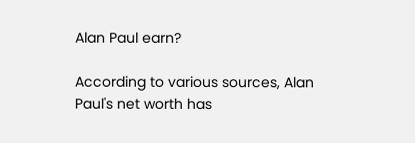Alan Paul earn?

According to various sources, Alan Paul's net worth has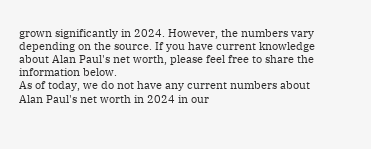grown significantly in 2024. However, the numbers vary depending on the source. If you have current knowledge about Alan Paul's net worth, please feel free to share the information below.
As of today, we do not have any current numbers about Alan Paul's net worth in 2024 in our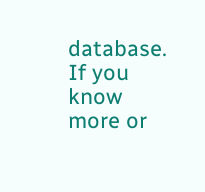database. If you know more or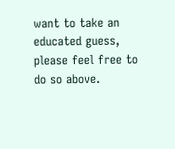want to take an educated guess, please feel free to do so above.